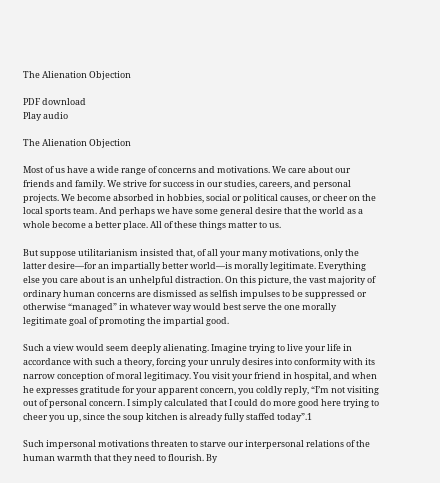The Alienation Objection

PDF download
Play audio

The Alienation Objection

Most of us have a wide range of concerns and motivations. We care about our friends and family. We strive for success in our studies, careers, and personal projects. We become absorbed in hobbies, social or political causes, or cheer on the local sports team. And perhaps we have some general desire that the world as a whole become a better place. All of these things matter to us.

But suppose utilitarianism insisted that, of all your many motivations, only the latter desire—for an impartially better world—is morally legitimate. Everything else you care about is an unhelpful distraction. On this picture, the vast majority of ordinary human concerns are dismissed as selfish impulses to be suppressed or otherwise “managed” in whatever way would best serve the one morally legitimate goal of promoting the impartial good.

Such a view would seem deeply alienating. Imagine trying to live your life in accordance with such a theory, forcing your unruly desires into conformity with its narrow conception of moral legitimacy. You visit your friend in hospital, and when he expresses gratitude for your apparent concern, you coldly reply, “I’m not visiting out of personal concern. I simply calculated that I could do more good here trying to cheer you up, since the soup kitchen is already fully staffed today”.1

Such impersonal motivations threaten to starve our interpersonal relations of the human warmth that they need to flourish. By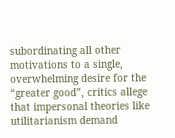subordinating all other motivations to a single, overwhelming desire for the “greater good”, critics allege that impersonal theories like utilitarianism demand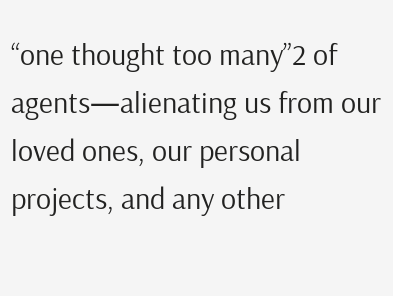“one thought too many”2 of agents—alienating us from our loved ones, our personal projects, and any other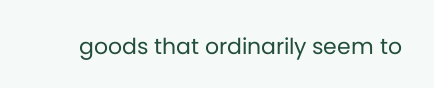goods that ordinarily seem to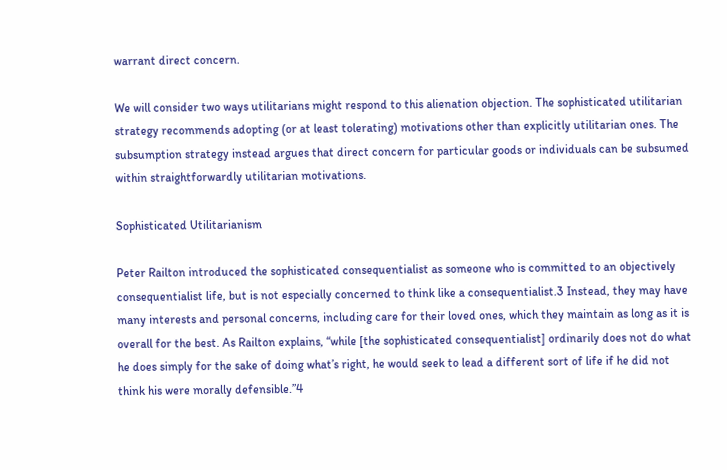warrant direct concern.

We will consider two ways utilitarians might respond to this alienation objection. The sophisticated utilitarian strategy recommends adopting (or at least tolerating) motivations other than explicitly utilitarian ones. The subsumption strategy instead argues that direct concern for particular goods or individuals can be subsumed within straightforwardly utilitarian motivations.

Sophisticated Utilitarianism

Peter Railton introduced the sophisticated consequentialist as someone who is committed to an objectively consequentialist life, but is not especially concerned to think like a consequentialist.3 Instead, they may have many interests and personal concerns, including care for their loved ones, which they maintain as long as it is overall for the best. As Railton explains, “while [the sophisticated consequentialist] ordinarily does not do what he does simply for the sake of doing what’s right, he would seek to lead a different sort of life if he did not think his were morally defensible.”4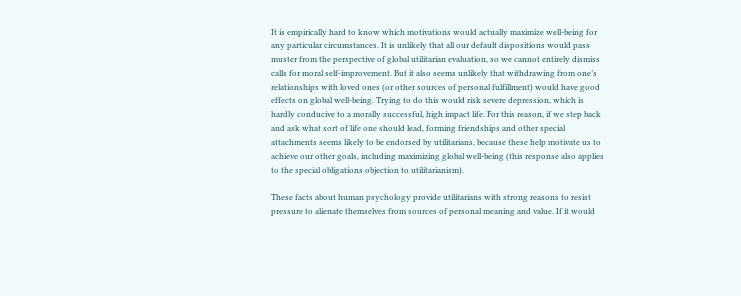It is empirically hard to know which motivations would actually maximize well-being for any particular circumstances. It is unlikely that all our default dispositions would pass muster from the perspective of global utilitarian evaluation, so we cannot entirely dismiss calls for moral self-improvement. But it also seems unlikely that withdrawing from one’s relationships with loved ones (or other sources of personal fulfillment) would have good effects on global well-being. Trying to do this would risk severe depression, which is hardly conducive to a morally successful, high impact life. For this reason, if we step back and ask what sort of life one should lead, forming friendships and other special attachments seems likely to be endorsed by utilitarians, because these help motivate us to achieve our other goals, including maximizing global well-being (this response also applies to the special obligations objection to utilitarianism).

These facts about human psychology provide utilitarians with strong reasons to resist pressure to alienate themselves from sources of personal meaning and value. If it would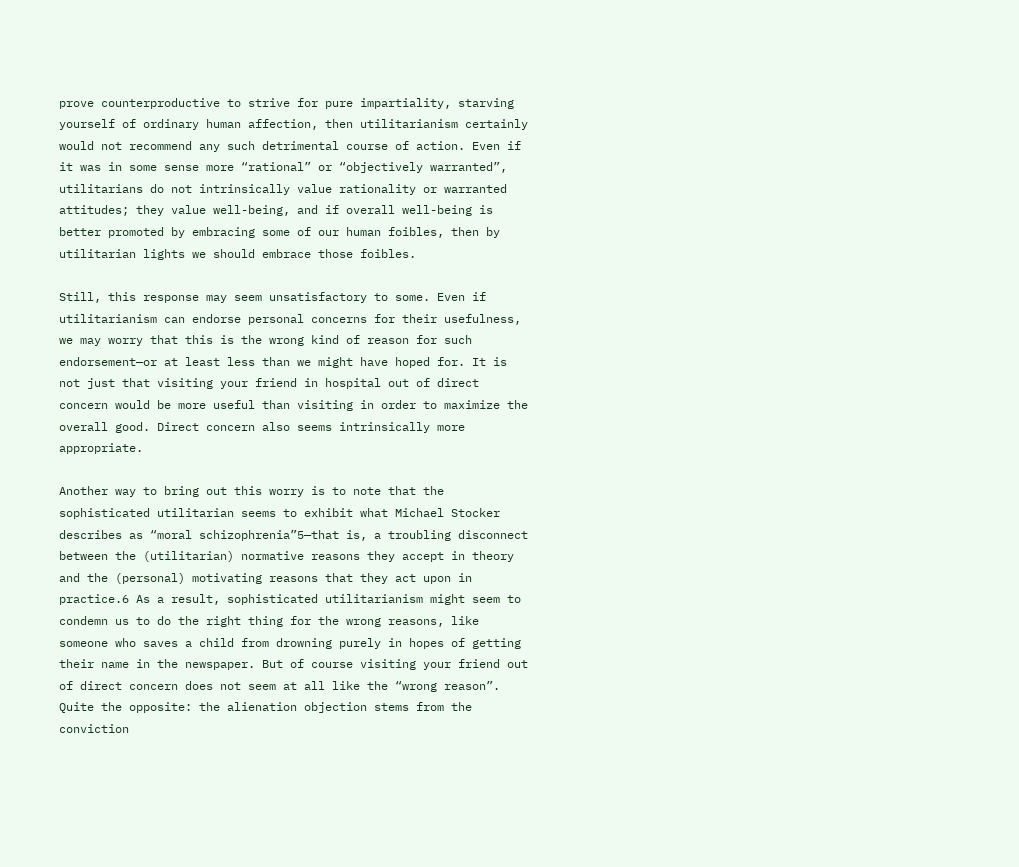prove counterproductive to strive for pure impartiality, starving yourself of ordinary human affection, then utilitarianism certainly would not recommend any such detrimental course of action. Even if it was in some sense more “rational” or “objectively warranted”, utilitarians do not intrinsically value rationality or warranted attitudes; they value well-being, and if overall well-being is better promoted by embracing some of our human foibles, then by utilitarian lights we should embrace those foibles.

Still, this response may seem unsatisfactory to some. Even if utilitarianism can endorse personal concerns for their usefulness, we may worry that this is the wrong kind of reason for such endorsement—or at least less than we might have hoped for. It is not just that visiting your friend in hospital out of direct concern would be more useful than visiting in order to maximize the overall good. Direct concern also seems intrinsically more appropriate.

Another way to bring out this worry is to note that the sophisticated utilitarian seems to exhibit what Michael Stocker describes as “moral schizophrenia”5—that is, a troubling disconnect between the (utilitarian) normative reasons they accept in theory and the (personal) motivating reasons that they act upon in practice.6 As a result, sophisticated utilitarianism might seem to condemn us to do the right thing for the wrong reasons, like someone who saves a child from drowning purely in hopes of getting their name in the newspaper. But of course visiting your friend out of direct concern does not seem at all like the “wrong reason”. Quite the opposite: the alienation objection stems from the conviction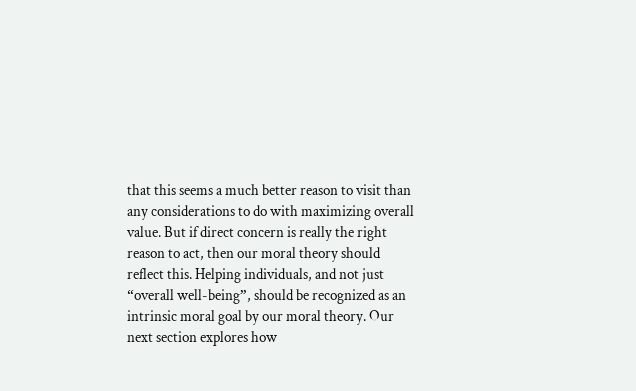that this seems a much better reason to visit than any considerations to do with maximizing overall value. But if direct concern is really the right reason to act, then our moral theory should reflect this. Helping individuals, and not just “overall well-being”, should be recognized as an intrinsic moral goal by our moral theory. Our next section explores how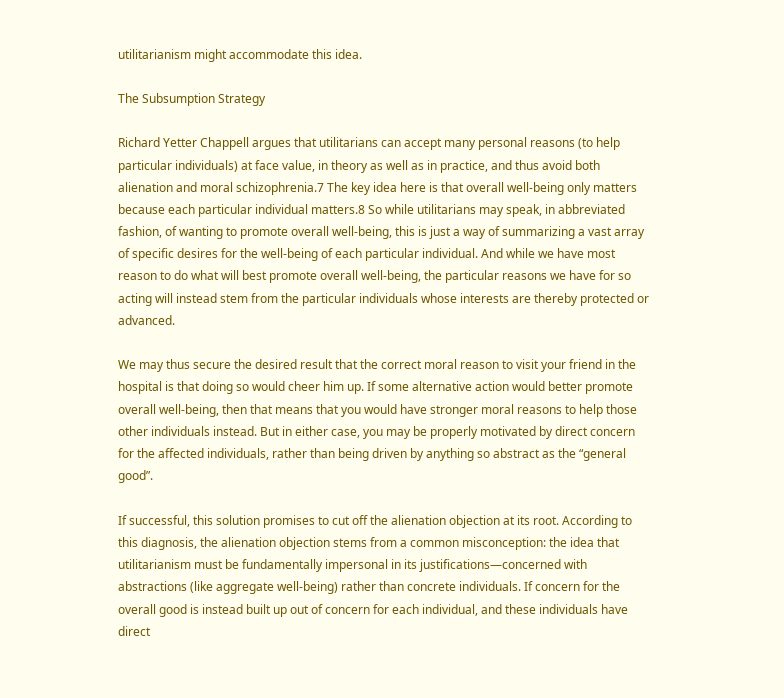utilitarianism might accommodate this idea.

The Subsumption Strategy

Richard Yetter Chappell argues that utilitarians can accept many personal reasons (to help particular individuals) at face value, in theory as well as in practice, and thus avoid both alienation and moral schizophrenia.7 The key idea here is that overall well-being only matters because each particular individual matters.8 So while utilitarians may speak, in abbreviated fashion, of wanting to promote overall well-being, this is just a way of summarizing a vast array of specific desires for the well-being of each particular individual. And while we have most reason to do what will best promote overall well-being, the particular reasons we have for so acting will instead stem from the particular individuals whose interests are thereby protected or advanced.

We may thus secure the desired result that the correct moral reason to visit your friend in the hospital is that doing so would cheer him up. If some alternative action would better promote overall well-being, then that means that you would have stronger moral reasons to help those other individuals instead. But in either case, you may be properly motivated by direct concern for the affected individuals, rather than being driven by anything so abstract as the “general good”.

If successful, this solution promises to cut off the alienation objection at its root. According to this diagnosis, the alienation objection stems from a common misconception: the idea that utilitarianism must be fundamentally impersonal in its justifications—concerned with abstractions (like aggregate well-being) rather than concrete individuals. If concern for the overall good is instead built up out of concern for each individual, and these individuals have direct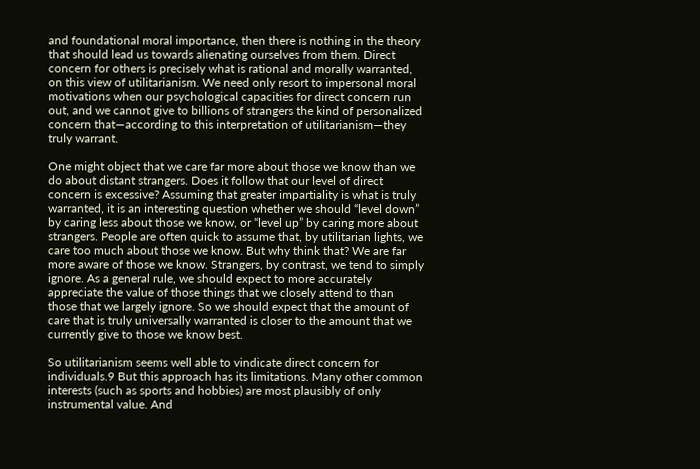and foundational moral importance, then there is nothing in the theory that should lead us towards alienating ourselves from them. Direct concern for others is precisely what is rational and morally warranted, on this view of utilitarianism. We need only resort to impersonal moral motivations when our psychological capacities for direct concern run out, and we cannot give to billions of strangers the kind of personalized concern that—according to this interpretation of utilitarianism—they truly warrant.

One might object that we care far more about those we know than we do about distant strangers. Does it follow that our level of direct concern is excessive? Assuming that greater impartiality is what is truly warranted, it is an interesting question whether we should “level down” by caring less about those we know, or “level up” by caring more about strangers. People are often quick to assume that, by utilitarian lights, we care too much about those we know. But why think that? We are far more aware of those we know. Strangers, by contrast, we tend to simply ignore. As a general rule, we should expect to more accurately appreciate the value of those things that we closely attend to than those that we largely ignore. So we should expect that the amount of care that is truly universally warranted is closer to the amount that we currently give to those we know best.

So utilitarianism seems well able to vindicate direct concern for individuals.9 But this approach has its limitations. Many other common interests (such as sports and hobbies) are most plausibly of only instrumental value. And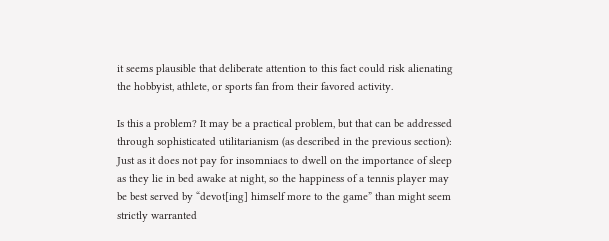it seems plausible that deliberate attention to this fact could risk alienating the hobbyist, athlete, or sports fan from their favored activity.

Is this a problem? It may be a practical problem, but that can be addressed through sophisticated utilitarianism (as described in the previous section): Just as it does not pay for insomniacs to dwell on the importance of sleep as they lie in bed awake at night, so the happiness of a tennis player may be best served by “devot[ing] himself more to the game” than might seem strictly warranted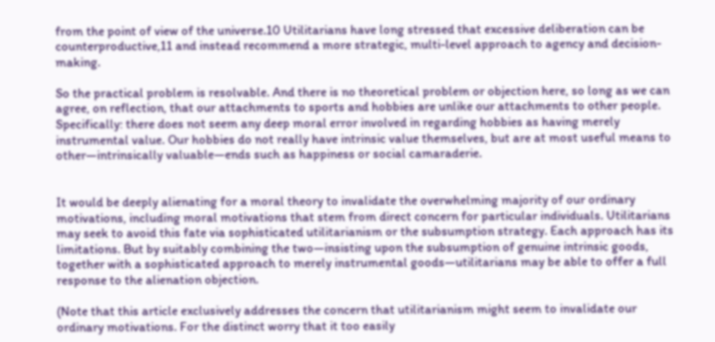from the point of view of the universe.10 Utilitarians have long stressed that excessive deliberation can be counterproductive,11 and instead recommend a more strategic, multi-level approach to agency and decision-making.

So the practical problem is resolvable. And there is no theoretical problem or objection here, so long as we can agree, on reflection, that our attachments to sports and hobbies are unlike our attachments to other people. Specifically: there does not seem any deep moral error involved in regarding hobbies as having merely instrumental value. Our hobbies do not really have intrinsic value themselves, but are at most useful means to other—intrinsically valuable—ends such as happiness or social camaraderie.


It would be deeply alienating for a moral theory to invalidate the overwhelming majority of our ordinary motivations, including moral motivations that stem from direct concern for particular individuals. Utilitarians may seek to avoid this fate via sophisticated utilitarianism or the subsumption strategy. Each approach has its limitations. But by suitably combining the two—insisting upon the subsumption of genuine intrinsic goods, together with a sophisticated approach to merely instrumental goods—utilitarians may be able to offer a full response to the alienation objection.

(Note that this article exclusively addresses the concern that utilitarianism might seem to invalidate our ordinary motivations. For the distinct worry that it too easily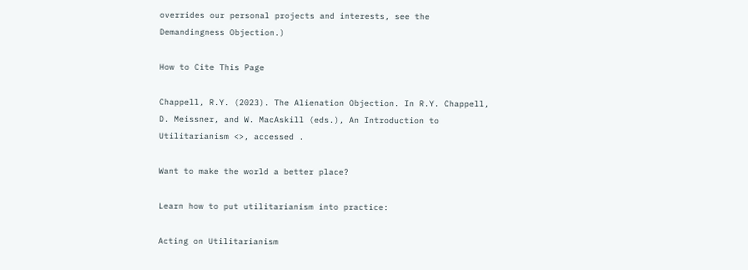overrides our personal projects and interests, see the Demandingness Objection.)

How to Cite This Page

Chappell, R.Y. (2023). The Alienation Objection. In R.Y. Chappell, D. Meissner, and W. MacAskill (eds.), An Introduction to Utilitarianism <>, accessed .

Want to make the world a better place?

Learn how to put utilitarianism into practice:

Acting on Utilitarianism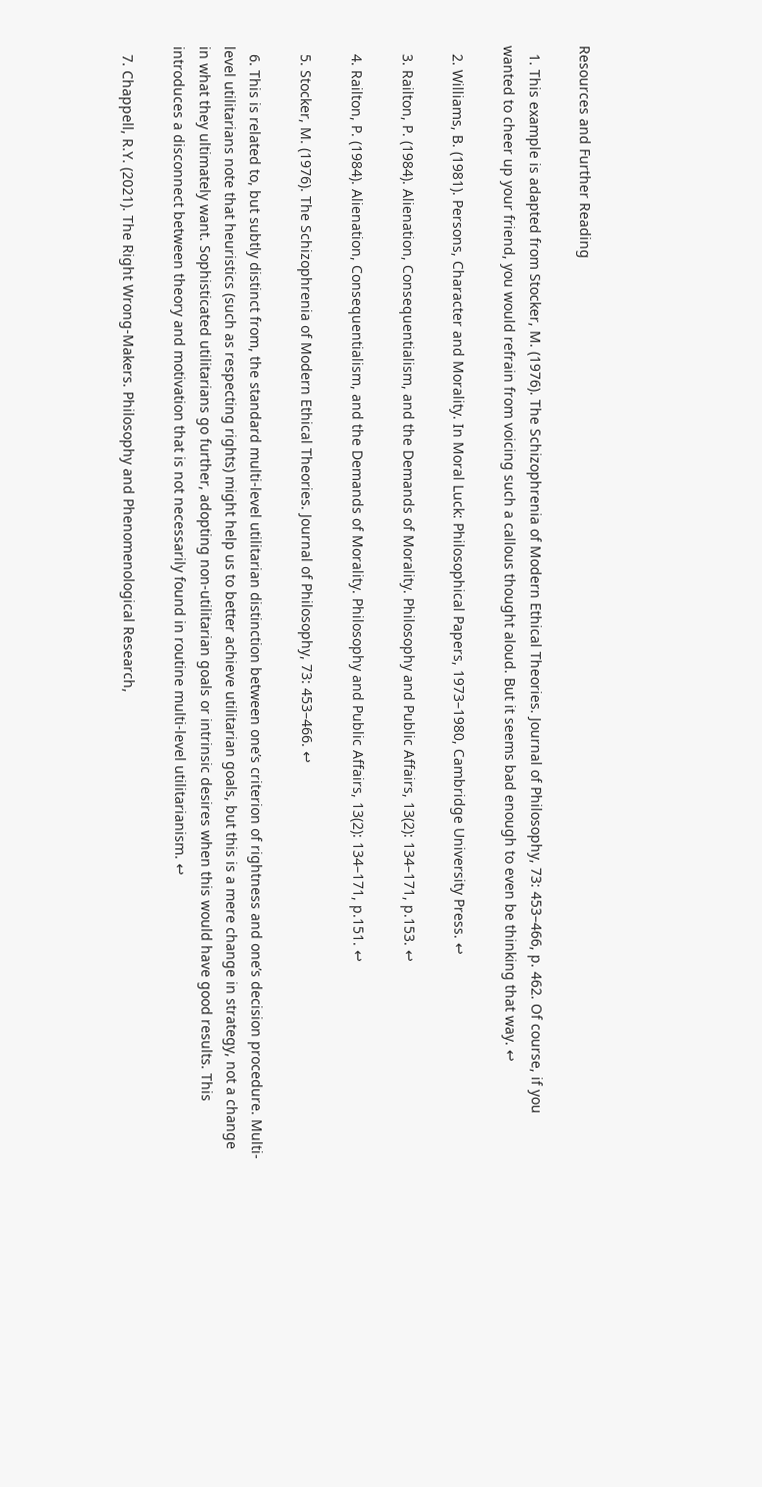Resources and Further Reading

  1. This example is adapted from Stocker, M. (1976). The Schizophrenia of Modern Ethical Theories. Journal of Philosophy, 73: 453–466, p. 462. Of course, if you wanted to cheer up your friend, you would refrain from voicing such a callous thought aloud. But it seems bad enough to even be thinking that way. ↩

  2. Williams, B. (1981). Persons, Character and Morality. In Moral Luck: Philosophical Papers, 1973–1980, Cambridge University Press. ↩

  3. Railton, P. (1984). Alienation, Consequentialism, and the Demands of Morality. Philosophy and Public Affairs, 13(2): 134–171, p.153. ↩

  4. Railton, P. (1984). Alienation, Consequentialism, and the Demands of Morality. Philosophy and Public Affairs, 13(2): 134–171, p.151. ↩

  5. Stocker, M. (1976). The Schizophrenia of Modern Ethical Theories. Journal of Philosophy, 73: 453–466. ↩

  6. This is related to, but subtly distinct from, the standard multi-level utilitarian distinction between one’s criterion of rightness and one’s decision procedure. Multi-level utilitarians note that heuristics (such as respecting rights) might help us to better achieve utilitarian goals, but this is a mere change in strategy, not a change in what they ultimately want. Sophisticated utilitarians go further, adopting non-utilitarian goals or intrinsic desires when this would have good results. This introduces a disconnect between theory and motivation that is not necessarily found in routine multi-level utilitarianism. ↩

  7. Chappell, R.Y. (2021). The Right Wrong-Makers. Philosophy and Phenomenological Research,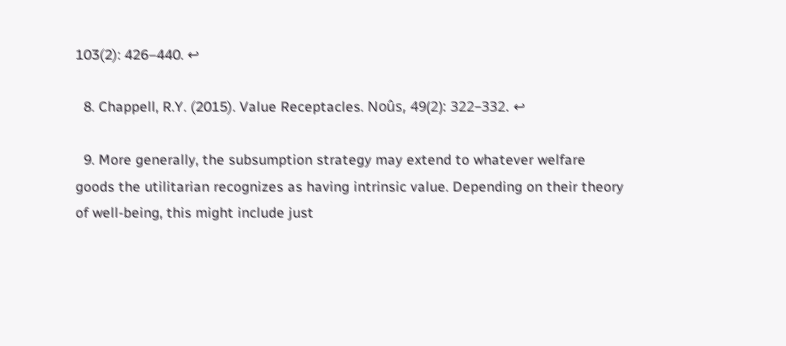103(2): 426–440. ↩

  8. Chappell, R.Y. (2015). Value Receptacles. Noûs, 49(2): 322–332. ↩

  9. More generally, the subsumption strategy may extend to whatever welfare goods the utilitarian recognizes as having intrinsic value. Depending on their theory of well-being, this might include just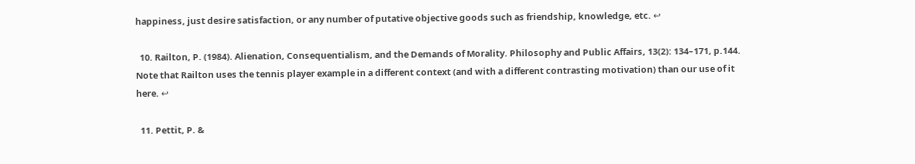happiness, just desire satisfaction, or any number of putative objective goods such as friendship, knowledge, etc. ↩

  10. Railton, P. (1984). Alienation, Consequentialism, and the Demands of Morality. Philosophy and Public Affairs, 13(2): 134–171, p.144. Note that Railton uses the tennis player example in a different context (and with a different contrasting motivation) than our use of it here. ↩

  11. Pettit, P. &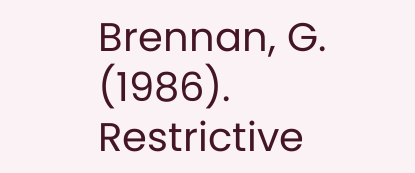Brennan, G. (1986). Restrictive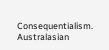Consequentialism. Australasian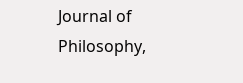Journal of Philosophy,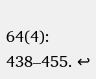64(4): 438–455. ↩